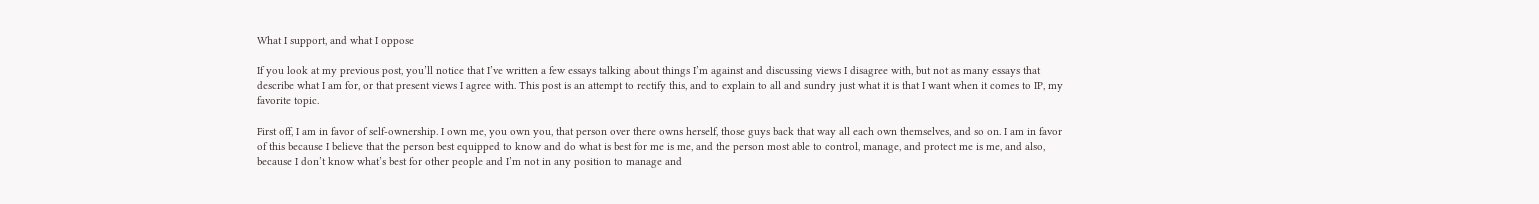What I support, and what I oppose

If you look at my previous post, you’ll notice that I’ve written a few essays talking about things I’m against and discussing views I disagree with, but not as many essays that describe what I am for, or that present views I agree with. This post is an attempt to rectify this, and to explain to all and sundry just what it is that I want when it comes to IP, my favorite topic.

First off, I am in favor of self-ownership. I own me, you own you, that person over there owns herself, those guys back that way all each own themselves, and so on. I am in favor of this because I believe that the person best equipped to know and do what is best for me is me, and the person most able to control, manage, and protect me is me, and also, because I don’t know what’s best for other people and I’m not in any position to manage and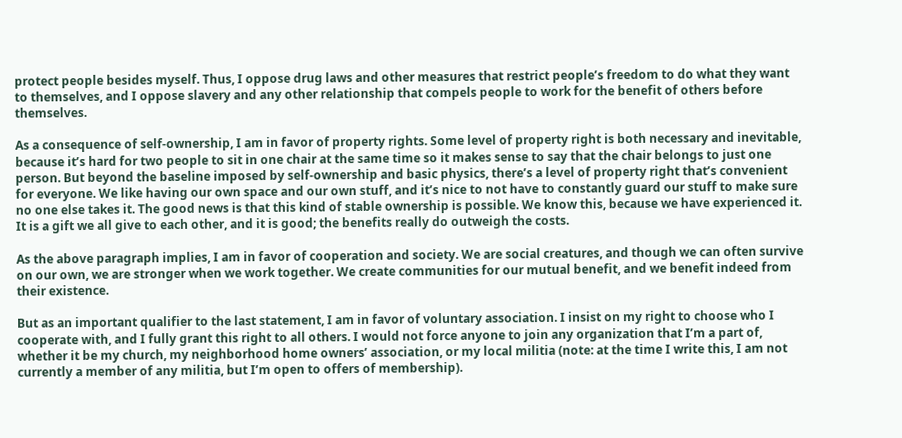protect people besides myself. Thus, I oppose drug laws and other measures that restrict people’s freedom to do what they want to themselves, and I oppose slavery and any other relationship that compels people to work for the benefit of others before themselves.

As a consequence of self-ownership, I am in favor of property rights. Some level of property right is both necessary and inevitable, because it’s hard for two people to sit in one chair at the same time so it makes sense to say that the chair belongs to just one person. But beyond the baseline imposed by self-ownership and basic physics, there’s a level of property right that’s convenient for everyone. We like having our own space and our own stuff, and it’s nice to not have to constantly guard our stuff to make sure no one else takes it. The good news is that this kind of stable ownership is possible. We know this, because we have experienced it. It is a gift we all give to each other, and it is good; the benefits really do outweigh the costs.

As the above paragraph implies, I am in favor of cooperation and society. We are social creatures, and though we can often survive on our own, we are stronger when we work together. We create communities for our mutual benefit, and we benefit indeed from their existence.

But as an important qualifier to the last statement, I am in favor of voluntary association. I insist on my right to choose who I cooperate with, and I fully grant this right to all others. I would not force anyone to join any organization that I’m a part of, whether it be my church, my neighborhood home owners’ association, or my local militia (note: at the time I write this, I am not currently a member of any militia, but I’m open to offers of membership).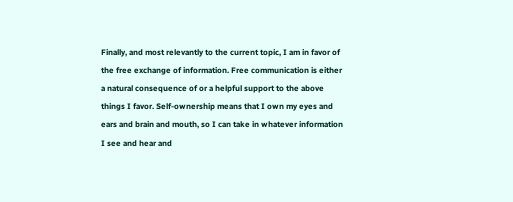Finally, and most relevantly to the current topic, I am in favor of the free exchange of information. Free communication is either a natural consequence of or a helpful support to the above things I favor. Self-ownership means that I own my eyes and ears and brain and mouth, so I can take in whatever information I see and hear and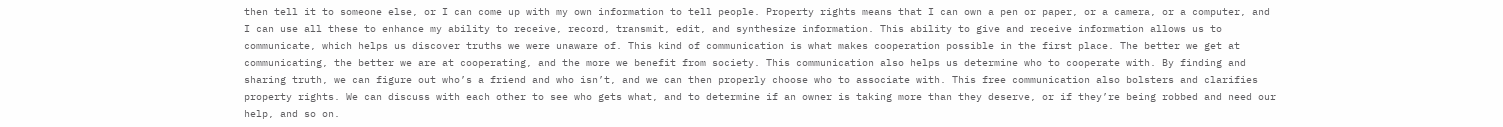then tell it to someone else, or I can come up with my own information to tell people. Property rights means that I can own a pen or paper, or a camera, or a computer, and I can use all these to enhance my ability to receive, record, transmit, edit, and synthesize information. This ability to give and receive information allows us to communicate, which helps us discover truths we were unaware of. This kind of communication is what makes cooperation possible in the first place. The better we get at communicating, the better we are at cooperating, and the more we benefit from society. This communication also helps us determine who to cooperate with. By finding and sharing truth, we can figure out who’s a friend and who isn’t, and we can then properly choose who to associate with. This free communication also bolsters and clarifies property rights. We can discuss with each other to see who gets what, and to determine if an owner is taking more than they deserve, or if they’re being robbed and need our help, and so on.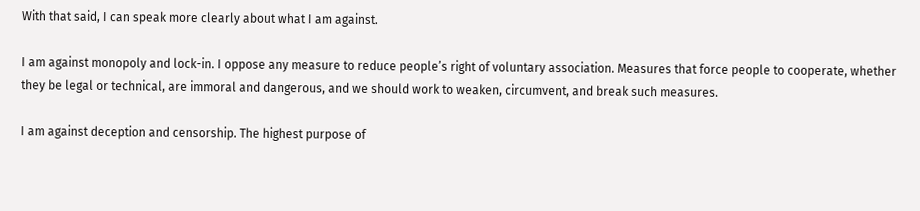With that said, I can speak more clearly about what I am against.

I am against monopoly and lock-in. I oppose any measure to reduce people’s right of voluntary association. Measures that force people to cooperate, whether they be legal or technical, are immoral and dangerous, and we should work to weaken, circumvent, and break such measures.

I am against deception and censorship. The highest purpose of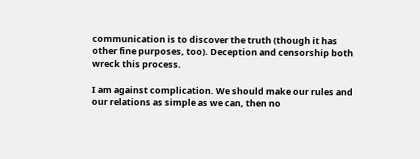communication is to discover the truth (though it has other fine purposes, too). Deception and censorship both wreck this process.

I am against complication. We should make our rules and our relations as simple as we can, then no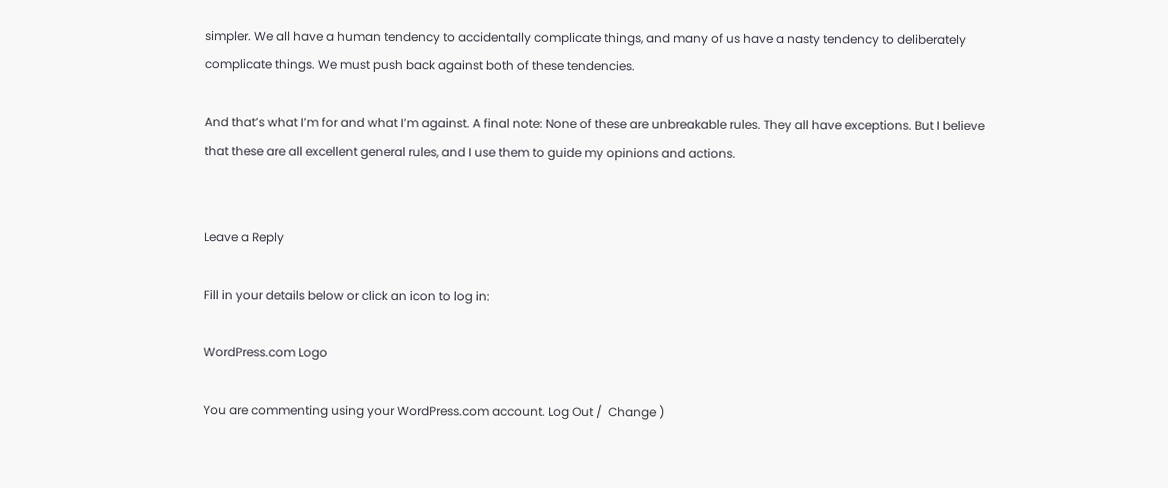simpler. We all have a human tendency to accidentally complicate things, and many of us have a nasty tendency to deliberately complicate things. We must push back against both of these tendencies.

And that’s what I’m for and what I’m against. A final note: None of these are unbreakable rules. They all have exceptions. But I believe that these are all excellent general rules, and I use them to guide my opinions and actions.


Leave a Reply

Fill in your details below or click an icon to log in:

WordPress.com Logo

You are commenting using your WordPress.com account. Log Out /  Change )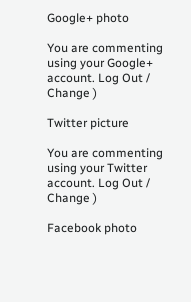Google+ photo

You are commenting using your Google+ account. Log Out /  Change )

Twitter picture

You are commenting using your Twitter account. Log Out /  Change )

Facebook photo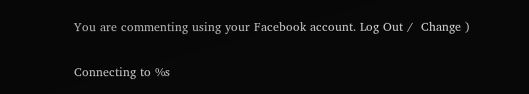You are commenting using your Facebook account. Log Out /  Change )


Connecting to %s